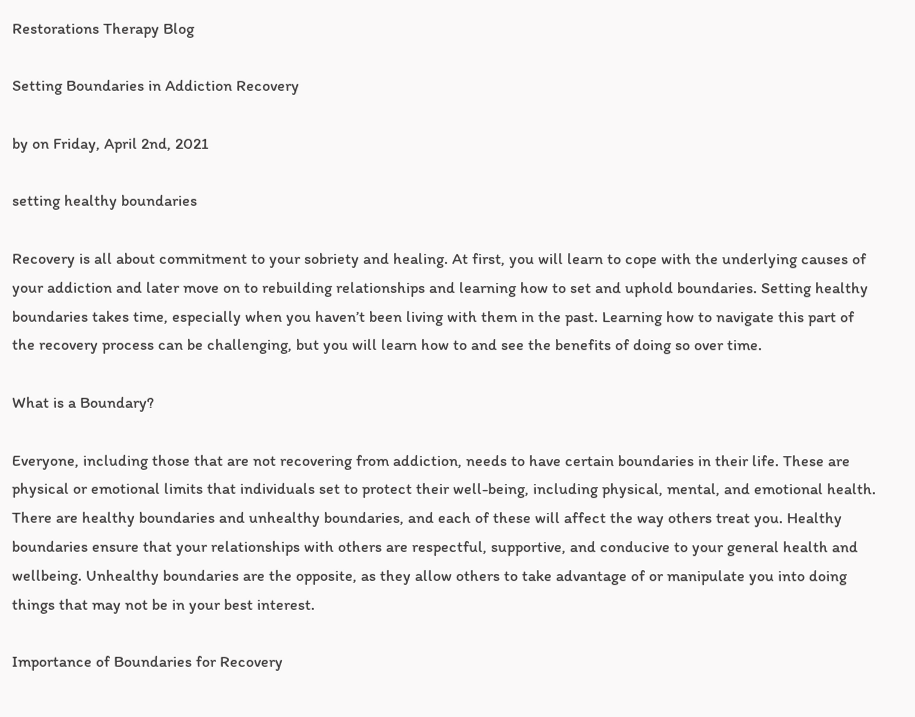Restorations Therapy Blog

Setting Boundaries in Addiction Recovery

by on Friday, April 2nd, 2021

setting healthy boundaries

Recovery is all about commitment to your sobriety and healing. At first, you will learn to cope with the underlying causes of your addiction and later move on to rebuilding relationships and learning how to set and uphold boundaries. Setting healthy boundaries takes time, especially when you haven’t been living with them in the past. Learning how to navigate this part of the recovery process can be challenging, but you will learn how to and see the benefits of doing so over time.

What is a Boundary?

Everyone, including those that are not recovering from addiction, needs to have certain boundaries in their life. These are physical or emotional limits that individuals set to protect their well-being, including physical, mental, and emotional health. There are healthy boundaries and unhealthy boundaries, and each of these will affect the way others treat you. Healthy boundaries ensure that your relationships with others are respectful, supportive, and conducive to your general health and wellbeing. Unhealthy boundaries are the opposite, as they allow others to take advantage of or manipulate you into doing things that may not be in your best interest.

Importance of Boundaries for Recovery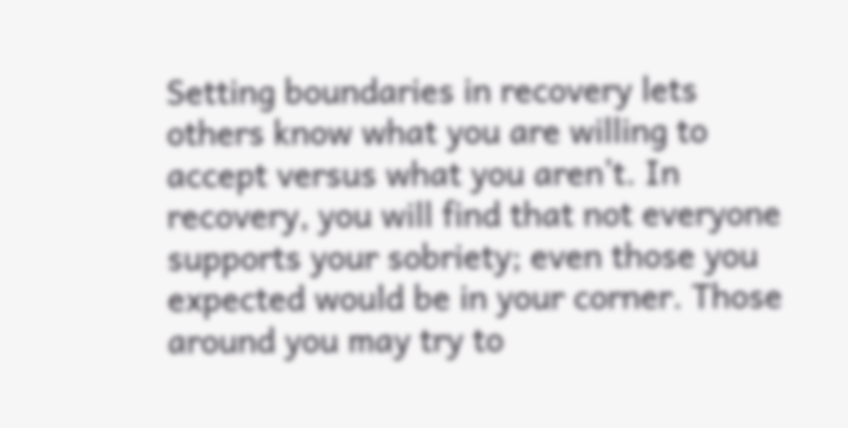Setting boundaries in recovery lets others know what you are willing to accept versus what you aren’t. In recovery, you will find that not everyone supports your sobriety; even those you expected would be in your corner. Those around you may try to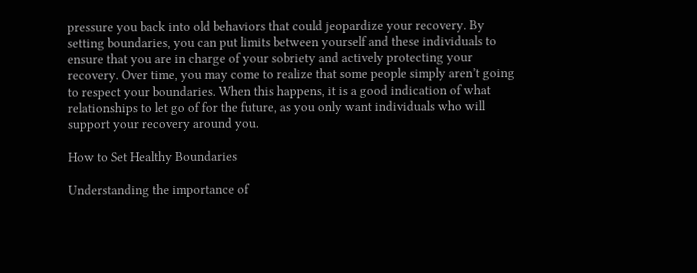pressure you back into old behaviors that could jeopardize your recovery. By setting boundaries, you can put limits between yourself and these individuals to ensure that you are in charge of your sobriety and actively protecting your recovery. Over time, you may come to realize that some people simply aren’t going to respect your boundaries. When this happens, it is a good indication of what relationships to let go of for the future, as you only want individuals who will support your recovery around you.

How to Set Healthy Boundaries

Understanding the importance of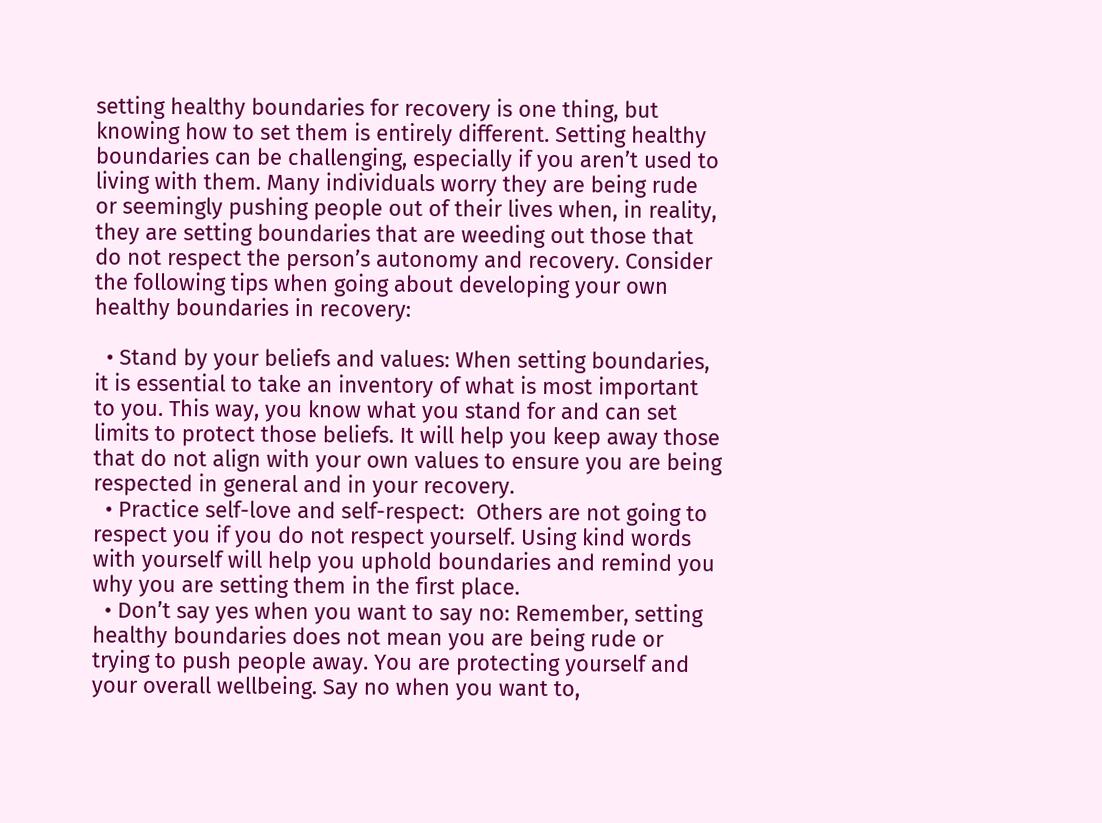setting healthy boundaries for recovery is one thing, but knowing how to set them is entirely different. Setting healthy boundaries can be challenging, especially if you aren’t used to living with them. Many individuals worry they are being rude or seemingly pushing people out of their lives when, in reality, they are setting boundaries that are weeding out those that do not respect the person’s autonomy and recovery. Consider the following tips when going about developing your own healthy boundaries in recovery:

  • Stand by your beliefs and values: When setting boundaries, it is essential to take an inventory of what is most important to you. This way, you know what you stand for and can set limits to protect those beliefs. It will help you keep away those that do not align with your own values to ensure you are being respected in general and in your recovery.
  • Practice self-love and self-respect:  Others are not going to respect you if you do not respect yourself. Using kind words with yourself will help you uphold boundaries and remind you why you are setting them in the first place.
  • Don’t say yes when you want to say no: Remember, setting healthy boundaries does not mean you are being rude or trying to push people away. You are protecting yourself and your overall wellbeing. Say no when you want to,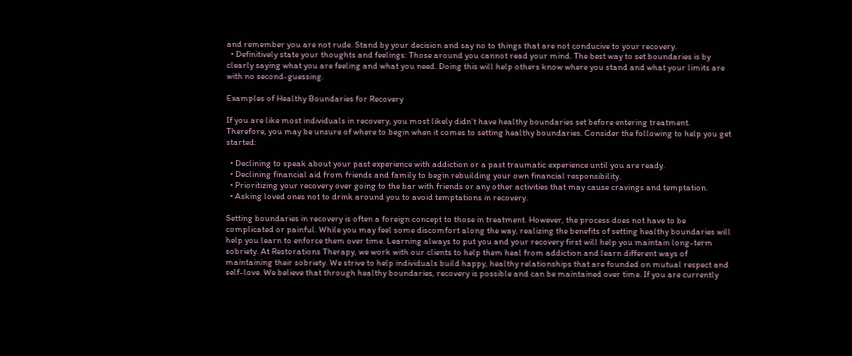and remember you are not rude. Stand by your decision and say no to things that are not conducive to your recovery.
  • Definitively state your thoughts and feelings: Those around you cannot read your mind. The best way to set boundaries is by clearly saying what you are feeling and what you need. Doing this will help others know where you stand and what your limits are with no second-guessing.

Examples of Healthy Boundaries for Recovery

If you are like most individuals in recovery, you most likely didn’t have healthy boundaries set before entering treatment. Therefore, you may be unsure of where to begin when it comes to setting healthy boundaries. Consider the following to help you get started:

  • Declining to speak about your past experience with addiction or a past traumatic experience until you are ready.
  • Declining financial aid from friends and family to begin rebuilding your own financial responsibility.
  • Prioritizing your recovery over going to the bar with friends or any other activities that may cause cravings and temptation.
  • Asking loved ones not to drink around you to avoid temptations in recovery.

Setting boundaries in recovery is often a foreign concept to those in treatment. However, the process does not have to be complicated or painful. While you may feel some discomfort along the way, realizing the benefits of setting healthy boundaries will help you learn to enforce them over time. Learning always to put you and your recovery first will help you maintain long-term sobriety. At Restorations Therapy, we work with our clients to help them heal from addiction and learn different ways of maintaining their sobriety. We strive to help individuals build happy, healthy relationships that are founded on mutual respect and self-love. We believe that through healthy boundaries, recovery is possible and can be maintained over time. If you are currently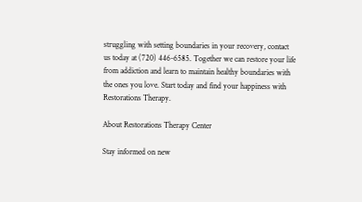struggling with setting boundaries in your recovery, contact us today at (720) 446-6585. Together we can restore your life from addiction and learn to maintain healthy boundaries with the ones you love. Start today and find your happiness with Restorations Therapy.

About Restorations Therapy Center

Stay informed on new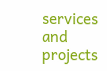services and projects